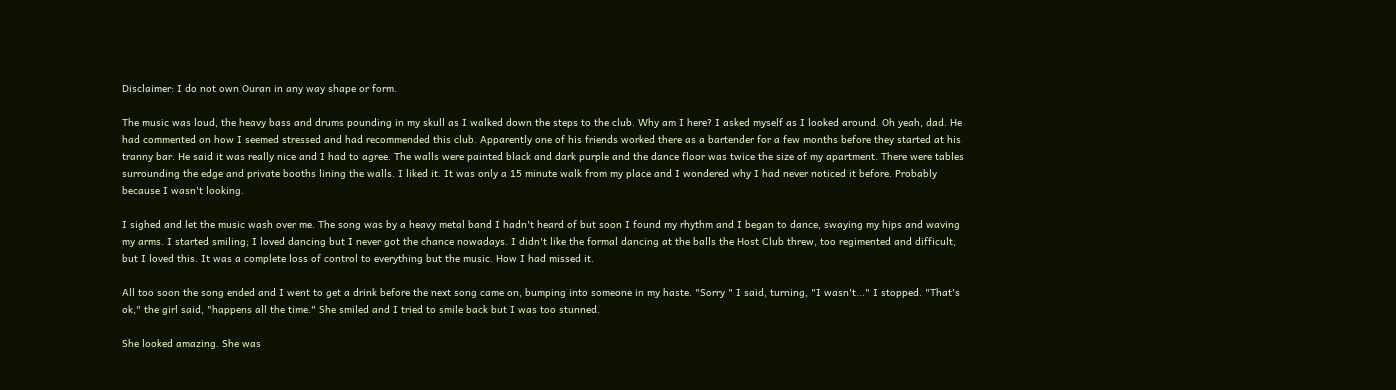Disclaimer: I do not own Ouran in any way shape or form.

The music was loud, the heavy bass and drums pounding in my skull as I walked down the steps to the club. Why am I here? I asked myself as I looked around. Oh yeah, dad. He had commented on how I seemed stressed and had recommended this club. Apparently one of his friends worked there as a bartender for a few months before they started at his tranny bar. He said it was really nice and I had to agree. The walls were painted black and dark purple and the dance floor was twice the size of my apartment. There were tables surrounding the edge and private booths lining the walls. I liked it. It was only a 15 minute walk from my place and I wondered why I had never noticed it before. Probably because I wasn't looking.

I sighed and let the music wash over me. The song was by a heavy metal band I hadn't heard of but soon I found my rhythm and I began to dance, swaying my hips and waving my arms. I started smiling; I loved dancing but I never got the chance nowadays. I didn't like the formal dancing at the balls the Host Club threw, too regimented and difficult, but I loved this. It was a complete loss of control to everything but the music. How I had missed it.

All too soon the song ended and I went to get a drink before the next song came on, bumping into someone in my haste. "Sorry " I said, turning, "I wasn't..." I stopped. "That's ok," the girl said, "happens all the time." She smiled and I tried to smile back but I was too stunned.

She looked amazing. She was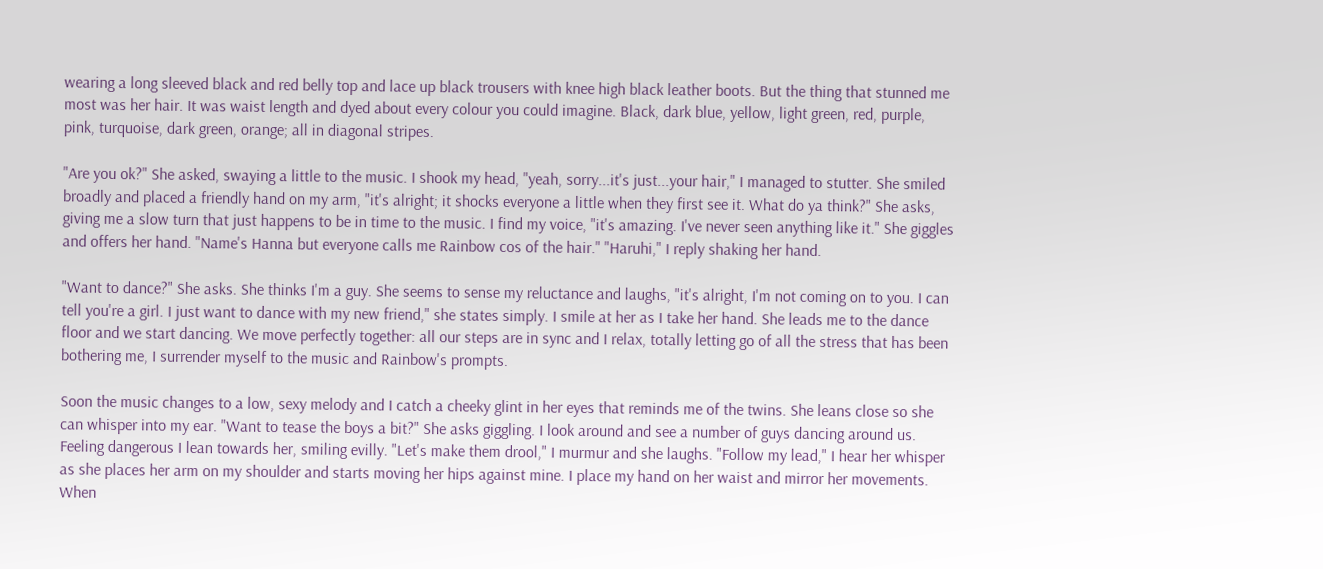wearing a long sleeved black and red belly top and lace up black trousers with knee high black leather boots. But the thing that stunned me most was her hair. It was waist length and dyed about every colour you could imagine. Black, dark blue, yellow, light green, red, purple, pink, turquoise, dark green, orange; all in diagonal stripes.

"Are you ok?" She asked, swaying a little to the music. I shook my head, "yeah, sorry...it's just...your hair," I managed to stutter. She smiled broadly and placed a friendly hand on my arm, "it's alright; it shocks everyone a little when they first see it. What do ya think?" She asks, giving me a slow turn that just happens to be in time to the music. I find my voice, "it's amazing. I've never seen anything like it." She giggles and offers her hand. "Name's Hanna but everyone calls me Rainbow cos of the hair." "Haruhi," I reply shaking her hand.

"Want to dance?" She asks. She thinks I'm a guy. She seems to sense my reluctance and laughs, "it's alright, I'm not coming on to you. I can tell you're a girl. I just want to dance with my new friend," she states simply. I smile at her as I take her hand. She leads me to the dance floor and we start dancing. We move perfectly together: all our steps are in sync and I relax, totally letting go of all the stress that has been bothering me, I surrender myself to the music and Rainbow's prompts.

Soon the music changes to a low, sexy melody and I catch a cheeky glint in her eyes that reminds me of the twins. She leans close so she can whisper into my ear. "Want to tease the boys a bit?" She asks giggling. I look around and see a number of guys dancing around us. Feeling dangerous I lean towards her, smiling evilly. "Let's make them drool," I murmur and she laughs. "Follow my lead," I hear her whisper as she places her arm on my shoulder and starts moving her hips against mine. I place my hand on her waist and mirror her movements. When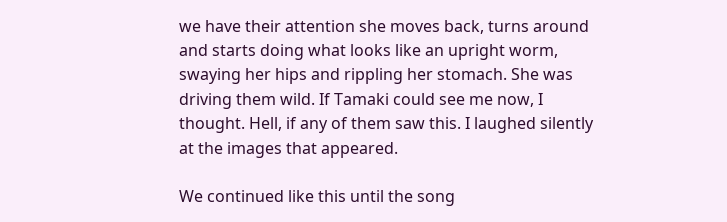we have their attention she moves back, turns around and starts doing what looks like an upright worm, swaying her hips and rippling her stomach. She was driving them wild. If Tamaki could see me now, I thought. Hell, if any of them saw this. I laughed silently at the images that appeared.

We continued like this until the song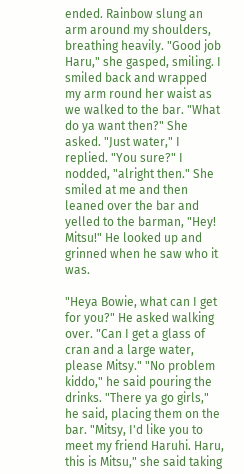ended. Rainbow slung an arm around my shoulders, breathing heavily. "Good job Haru," she gasped, smiling. I smiled back and wrapped my arm round her waist as we walked to the bar. "What do ya want then?" She asked. "Just water," I replied. "You sure?" I nodded, "alright then." She smiled at me and then leaned over the bar and yelled to the barman, "Hey! Mitsu!" He looked up and grinned when he saw who it was.

"Heya Bowie, what can I get for you?" He asked walking over. "Can I get a glass of cran and a large water, please Mitsy." "No problem kiddo," he said pouring the drinks. "There ya go girls," he said, placing them on the bar. "Mitsy, I'd like you to meet my friend Haruhi. Haru, this is Mitsu," she said taking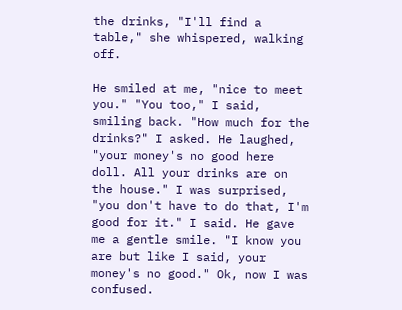the drinks, "I'll find a table," she whispered, walking off.

He smiled at me, "nice to meet you." "You too," I said, smiling back. "How much for the drinks?" I asked. He laughed, "your money's no good here doll. All your drinks are on the house." I was surprised, "you don't have to do that, I'm good for it." I said. He gave me a gentle smile. "I know you are but like I said, your money's no good." Ok, now I was confused.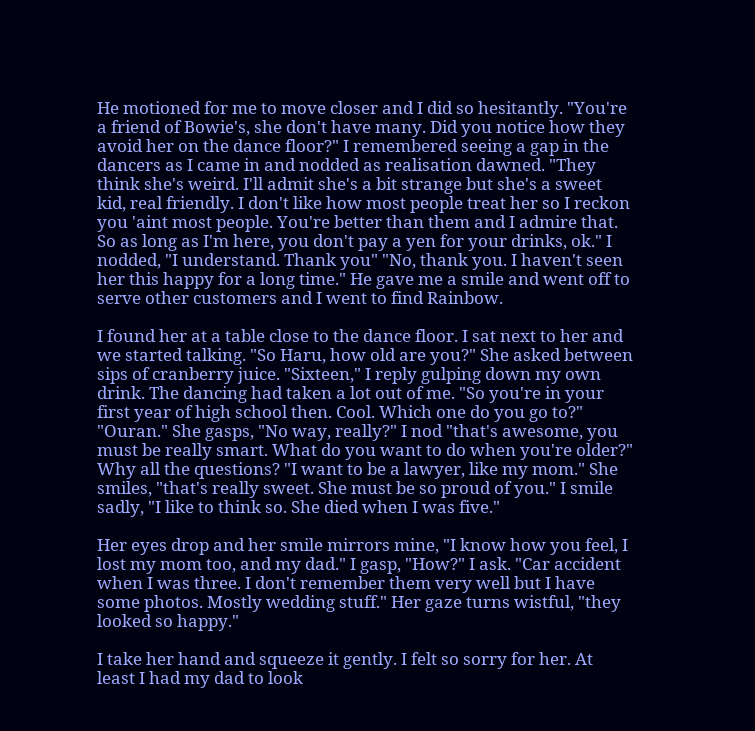He motioned for me to move closer and I did so hesitantly. "You're a friend of Bowie's, she don't have many. Did you notice how they avoid her on the dance floor?" I remembered seeing a gap in the dancers as I came in and nodded as realisation dawned. "They think she's weird. I'll admit she's a bit strange but she's a sweet kid, real friendly. I don't like how most people treat her so I reckon you 'aint most people. You're better than them and I admire that. So as long as I'm here, you don't pay a yen for your drinks, ok." I nodded, "I understand. Thank you" "No, thank you. I haven't seen her this happy for a long time." He gave me a smile and went off to serve other customers and I went to find Rainbow.

I found her at a table close to the dance floor. I sat next to her and we started talking. "So Haru, how old are you?" She asked between sips of cranberry juice. "Sixteen," I reply gulping down my own drink. The dancing had taken a lot out of me. "So you're in your first year of high school then. Cool. Which one do you go to?" "Ouran." She gasps, "No way, really?" I nod "that's awesome, you must be really smart. What do you want to do when you're older?" Why all the questions? "I want to be a lawyer, like my mom." She smiles, "that's really sweet. She must be so proud of you." I smile sadly, "I like to think so. She died when I was five."

Her eyes drop and her smile mirrors mine, "I know how you feel, I lost my mom too, and my dad." I gasp, "How?" I ask. "Car accident when I was three. I don't remember them very well but I have some photos. Mostly wedding stuff." Her gaze turns wistful, "they looked so happy."

I take her hand and squeeze it gently. I felt so sorry for her. At least I had my dad to look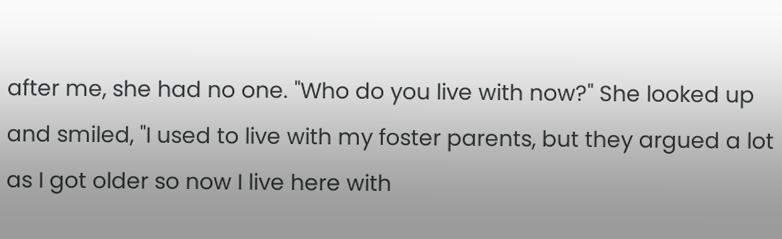after me, she had no one. "Who do you live with now?" She looked up and smiled, "I used to live with my foster parents, but they argued a lot as I got older so now I live here with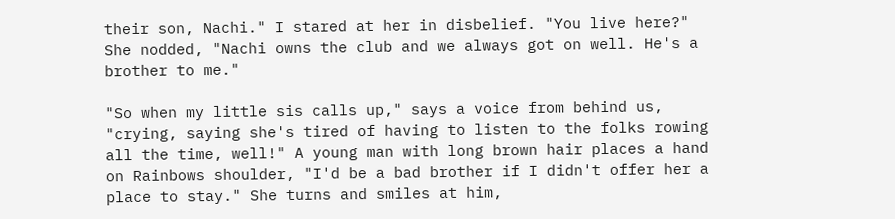their son, Nachi." I stared at her in disbelief. "You live here?" She nodded, "Nachi owns the club and we always got on well. He's a brother to me."

"So when my little sis calls up," says a voice from behind us, "crying, saying she's tired of having to listen to the folks rowing all the time, well!" A young man with long brown hair places a hand on Rainbows shoulder, "I'd be a bad brother if I didn't offer her a place to stay." She turns and smiles at him,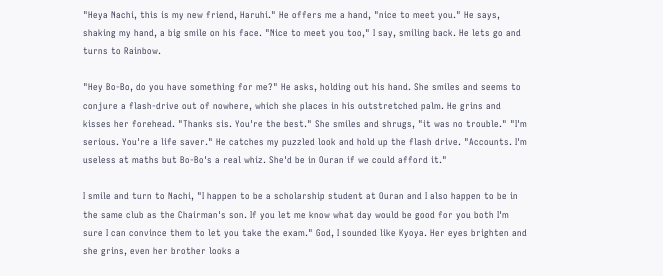"Heya Nachi, this is my new friend, Haruhi." He offers me a hand, "nice to meet you." He says, shaking my hand, a big smile on his face. "Nice to meet you too," I say, smiling back. He lets go and turns to Rainbow.

"Hey Bo-Bo, do you have something for me?" He asks, holding out his hand. She smiles and seems to conjure a flash-drive out of nowhere, which she places in his outstretched palm. He grins and kisses her forehead. "Thanks sis. You're the best." She smiles and shrugs, "it was no trouble." "I'm serious. You're a life saver." He catches my puzzled look and hold up the flash drive. "Accounts. I'm useless at maths but Bo-Bo's a real whiz. She'd be in Ouran if we could afford it."

I smile and turn to Nachi, "I happen to be a scholarship student at Ouran and I also happen to be in the same club as the Chairman's son. If you let me know what day would be good for you both I'm sure I can convince them to let you take the exam." God, I sounded like Kyoya. Her eyes brighten and she grins, even her brother looks a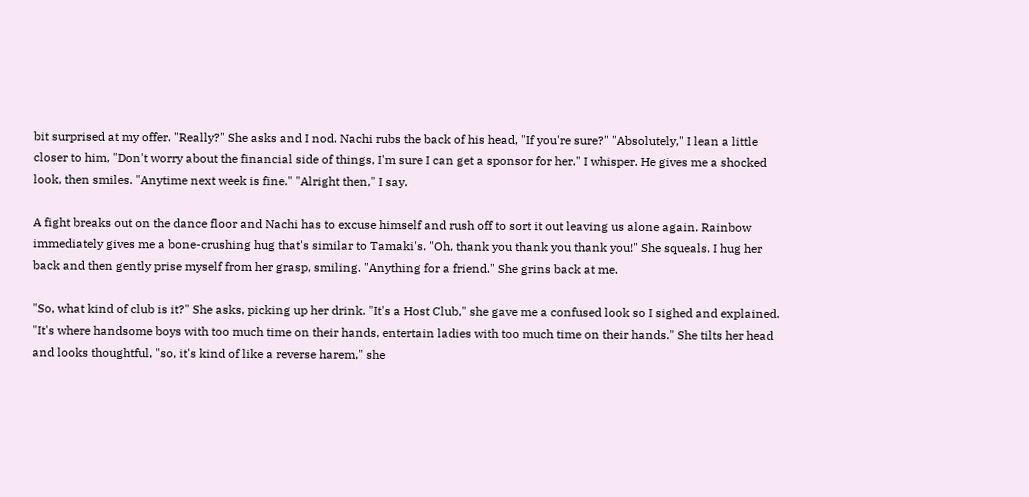bit surprised at my offer. "Really?" She asks and I nod. Nachi rubs the back of his head, "If you're sure?" "Absolutely," I lean a little closer to him, "Don't worry about the financial side of things, I'm sure I can get a sponsor for her." I whisper. He gives me a shocked look, then smiles. "Anytime next week is fine." "Alright then," I say.

A fight breaks out on the dance floor and Nachi has to excuse himself and rush off to sort it out leaving us alone again. Rainbow immediately gives me a bone-crushing hug that's similar to Tamaki's. "Oh, thank you thank you thank you!" She squeals. I hug her back and then gently prise myself from her grasp, smiling. "Anything for a friend." She grins back at me.

"So, what kind of club is it?" She asks, picking up her drink. "It's a Host Club," she gave me a confused look so I sighed and explained. "It's where handsome boys with too much time on their hands, entertain ladies with too much time on their hands." She tilts her head and looks thoughtful, "so, it's kind of like a reverse harem," she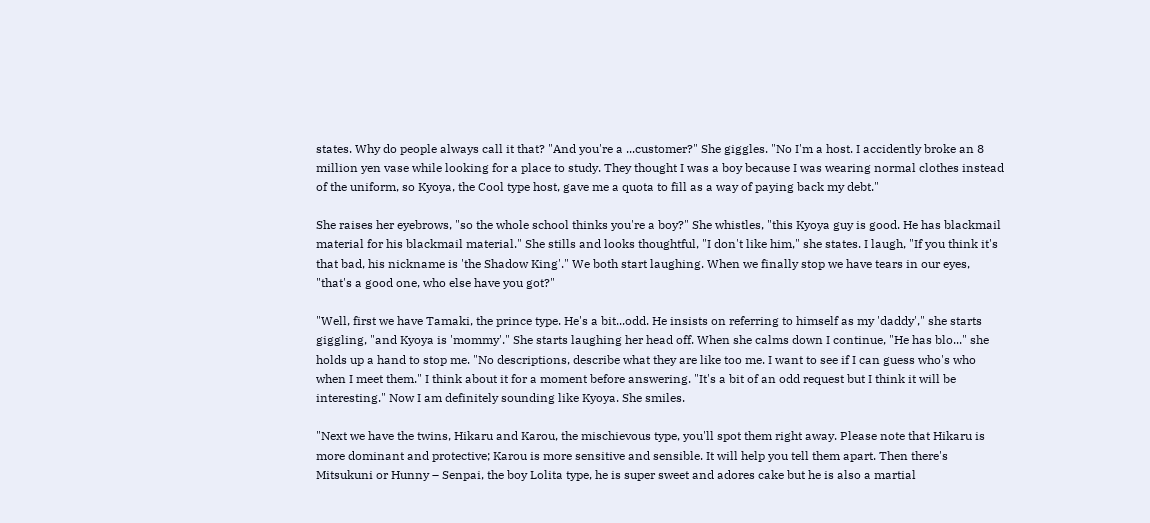states. Why do people always call it that? "And you're a ...customer?" She giggles. "No I'm a host. I accidently broke an 8 million yen vase while looking for a place to study. They thought I was a boy because I was wearing normal clothes instead of the uniform, so Kyoya, the Cool type host, gave me a quota to fill as a way of paying back my debt."

She raises her eyebrows, "so the whole school thinks you're a boy?" She whistles, "this Kyoya guy is good. He has blackmail material for his blackmail material." She stills and looks thoughtful, "I don't like him," she states. I laugh, "If you think it's that bad, his nickname is 'the Shadow King'." We both start laughing. When we finally stop we have tears in our eyes, "that's a good one, who else have you got?"

"Well, first we have Tamaki, the prince type. He's a bit...odd. He insists on referring to himself as my 'daddy'," she starts giggling, "and Kyoya is 'mommy'." She starts laughing her head off. When she calms down I continue, "He has blo..." she holds up a hand to stop me. "No descriptions, describe what they are like too me. I want to see if I can guess who's who when I meet them." I think about it for a moment before answering. "It's a bit of an odd request but I think it will be interesting." Now I am definitely sounding like Kyoya. She smiles.

"Next we have the twins, Hikaru and Karou, the mischievous type, you'll spot them right away. Please note that Hikaru is more dominant and protective; Karou is more sensitive and sensible. It will help you tell them apart. Then there's Mitsukuni or Hunny – Senpai, the boy Lolita type, he is super sweet and adores cake but he is also a martial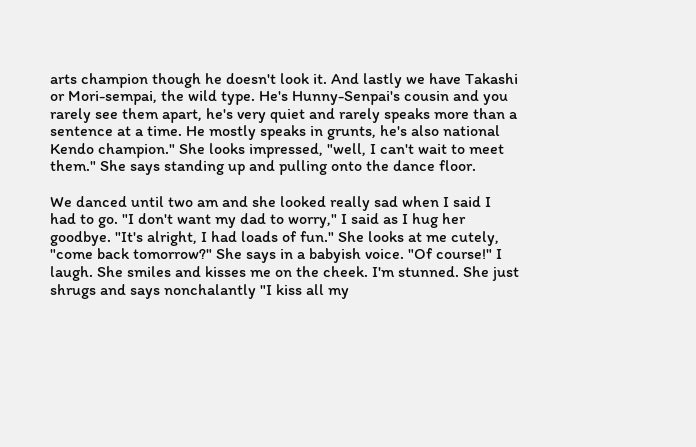arts champion though he doesn't look it. And lastly we have Takashi or Mori-sempai, the wild type. He's Hunny-Senpai's cousin and you rarely see them apart, he's very quiet and rarely speaks more than a sentence at a time. He mostly speaks in grunts, he's also national Kendo champion." She looks impressed, "well, I can't wait to meet them." She says standing up and pulling onto the dance floor.

We danced until two am and she looked really sad when I said I had to go. "I don't want my dad to worry," I said as I hug her goodbye. "It's alright, I had loads of fun." She looks at me cutely, "come back tomorrow?" She says in a babyish voice. "Of course!" I laugh. She smiles and kisses me on the cheek. I'm stunned. She just shrugs and says nonchalantly "I kiss all my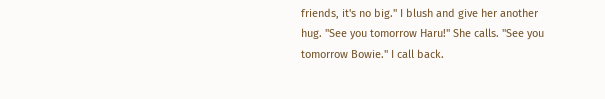friends, it's no big." I blush and give her another hug. "See you tomorrow Haru!" She calls. "See you tomorrow Bowie." I call back.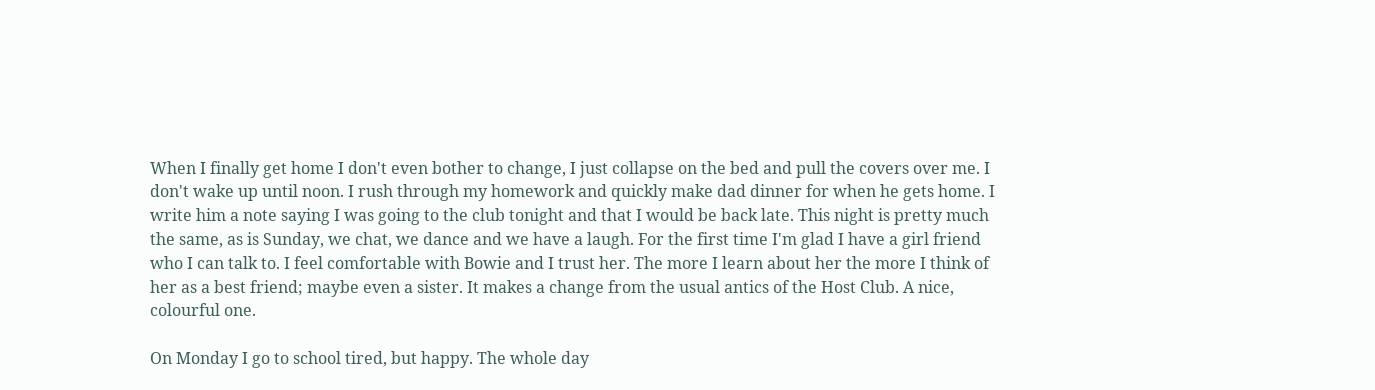When I finally get home I don't even bother to change, I just collapse on the bed and pull the covers over me. I don't wake up until noon. I rush through my homework and quickly make dad dinner for when he gets home. I write him a note saying I was going to the club tonight and that I would be back late. This night is pretty much the same, as is Sunday, we chat, we dance and we have a laugh. For the first time I'm glad I have a girl friend who I can talk to. I feel comfortable with Bowie and I trust her. The more I learn about her the more I think of her as a best friend; maybe even a sister. It makes a change from the usual antics of the Host Club. A nice, colourful one.

On Monday I go to school tired, but happy. The whole day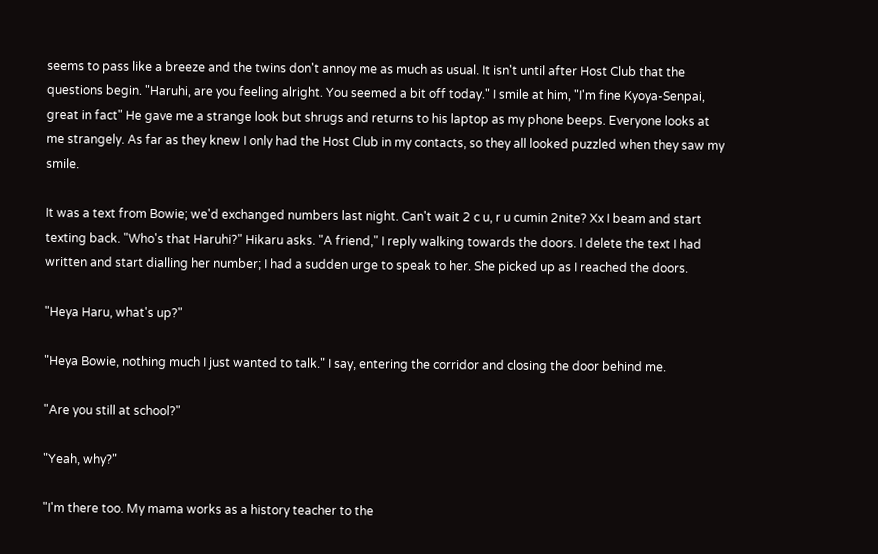seems to pass like a breeze and the twins don't annoy me as much as usual. It isn't until after Host Club that the questions begin. "Haruhi, are you feeling alright. You seemed a bit off today." I smile at him, "I'm fine Kyoya-Senpai, great in fact" He gave me a strange look but shrugs and returns to his laptop as my phone beeps. Everyone looks at me strangely. As far as they knew I only had the Host Club in my contacts, so they all looked puzzled when they saw my smile.

It was a text from Bowie; we'd exchanged numbers last night. Can't wait 2 c u, r u cumin 2nite? Xx I beam and start texting back. "Who's that Haruhi?" Hikaru asks. "A friend," I reply walking towards the doors. I delete the text I had written and start dialling her number; I had a sudden urge to speak to her. She picked up as I reached the doors.

"Heya Haru, what's up?"

"Heya Bowie, nothing much I just wanted to talk." I say, entering the corridor and closing the door behind me.

"Are you still at school?"

"Yeah, why?"

"I'm there too. My mama works as a history teacher to the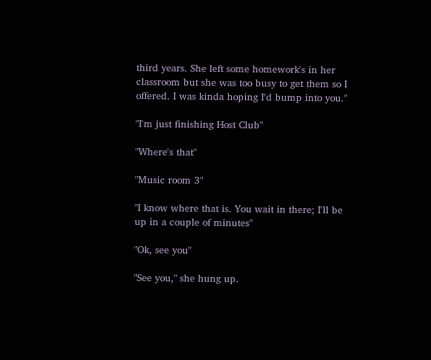third years. She left some homework's in her classroom but she was too busy to get them so I offered. I was kinda hoping I'd bump into you."

"I'm just finishing Host Club"

"Where's that"

"Music room 3"

"I know where that is. You wait in there; I'll be up in a couple of minutes"

"Ok, see you"

"See you," she hung up.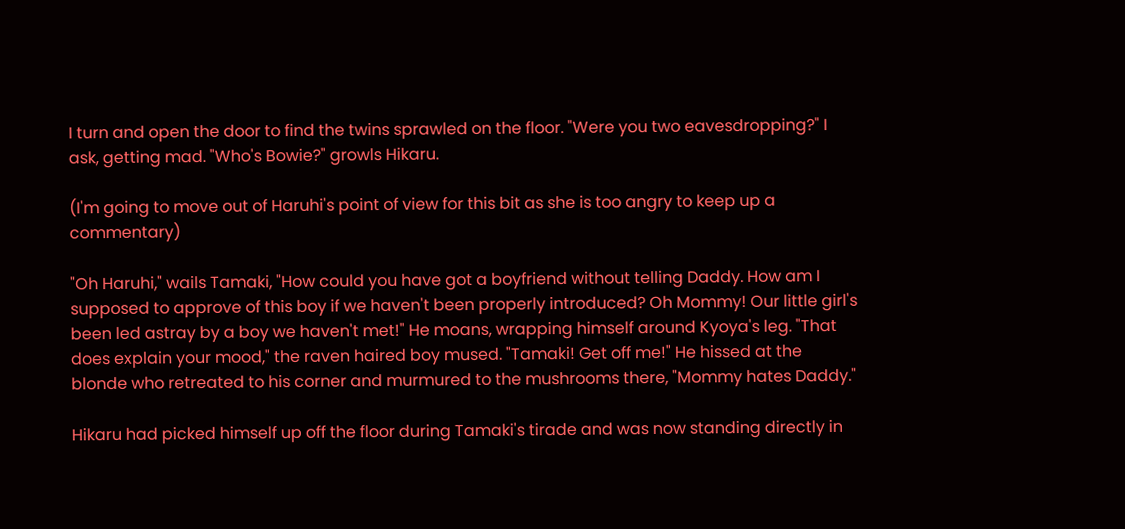I turn and open the door to find the twins sprawled on the floor. "Were you two eavesdropping?" I ask, getting mad. "Who's Bowie?" growls Hikaru.

(I'm going to move out of Haruhi's point of view for this bit as she is too angry to keep up a commentary)

"Oh Haruhi," wails Tamaki, "How could you have got a boyfriend without telling Daddy. How am I supposed to approve of this boy if we haven't been properly introduced? Oh Mommy! Our little girl's been led astray by a boy we haven't met!" He moans, wrapping himself around Kyoya's leg. "That does explain your mood," the raven haired boy mused. "Tamaki! Get off me!" He hissed at the blonde who retreated to his corner and murmured to the mushrooms there, "Mommy hates Daddy."

Hikaru had picked himself up off the floor during Tamaki's tirade and was now standing directly in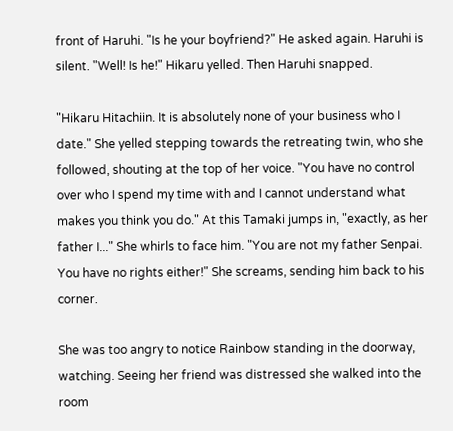front of Haruhi. "Is he your boyfriend?" He asked again. Haruhi is silent. "Well! Is he!" Hikaru yelled. Then Haruhi snapped.

"Hikaru Hitachiin. It is absolutely none of your business who I date." She yelled stepping towards the retreating twin, who she followed, shouting at the top of her voice. "You have no control over who I spend my time with and I cannot understand what makes you think you do." At this Tamaki jumps in, "exactly, as her father I..." She whirls to face him. "You are not my father Senpai. You have no rights either!" She screams, sending him back to his corner.

She was too angry to notice Rainbow standing in the doorway, watching. Seeing her friend was distressed she walked into the room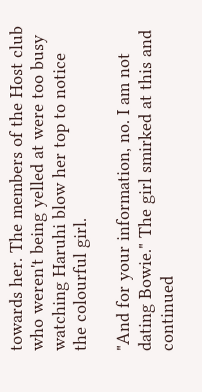towards her. The members of the Host club who weren't being yelled at were too busy watching Haruhi blow her top to notice the colourful girl.

"And for your information, no. I am not dating Bowie." The girl smirked at this and continued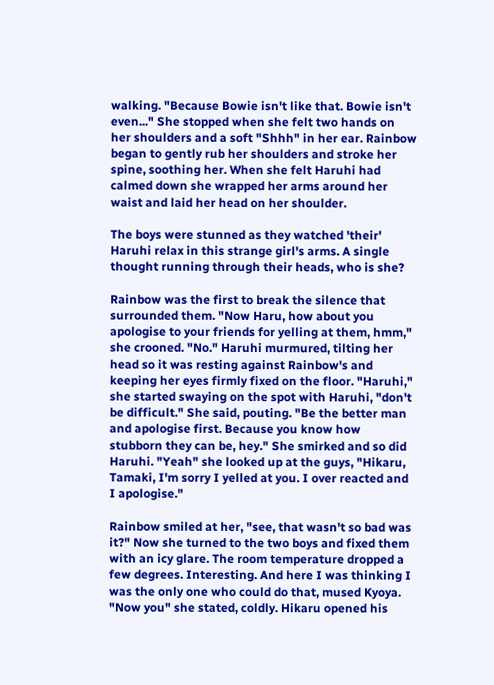walking. "Because Bowie isn't like that. Bowie isn't even..." She stopped when she felt two hands on her shoulders and a soft "Shhh" in her ear. Rainbow began to gently rub her shoulders and stroke her spine, soothing her. When she felt Haruhi had calmed down she wrapped her arms around her waist and laid her head on her shoulder.

The boys were stunned as they watched 'their' Haruhi relax in this strange girl's arms. A single thought running through their heads, who is she?

Rainbow was the first to break the silence that surrounded them. "Now Haru, how about you apologise to your friends for yelling at them, hmm," she crooned. "No." Haruhi murmured, tilting her head so it was resting against Rainbow's and keeping her eyes firmly fixed on the floor. "Haruhi," she started swaying on the spot with Haruhi, "don't be difficult." She said, pouting. "Be the better man and apologise first. Because you know how stubborn they can be, hey." She smirked and so did Haruhi. "Yeah" she looked up at the guys, "Hikaru, Tamaki, I'm sorry I yelled at you. I over reacted and I apologise."

Rainbow smiled at her, "see, that wasn't so bad was it?" Now she turned to the two boys and fixed them with an icy glare. The room temperature dropped a few degrees. Interesting. And here I was thinking I was the only one who could do that, mused Kyoya. "Now you" she stated, coldly. Hikaru opened his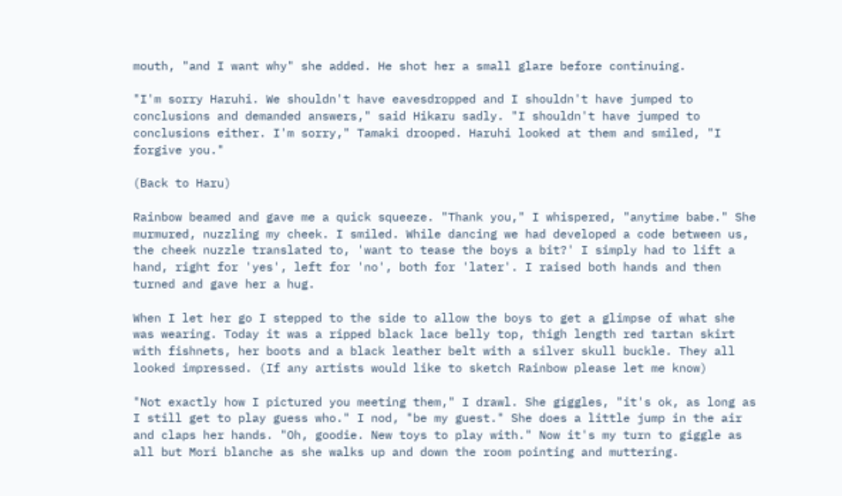mouth, "and I want why" she added. He shot her a small glare before continuing.

"I'm sorry Haruhi. We shouldn't have eavesdropped and I shouldn't have jumped to conclusions and demanded answers," said Hikaru sadly. "I shouldn't have jumped to conclusions either. I'm sorry," Tamaki drooped. Haruhi looked at them and smiled, "I forgive you."

(Back to Haru)

Rainbow beamed and gave me a quick squeeze. "Thank you," I whispered, "anytime babe." She murmured, nuzzling my cheek. I smiled. While dancing we had developed a code between us, the cheek nuzzle translated to, 'want to tease the boys a bit?' I simply had to lift a hand, right for 'yes', left for 'no', both for 'later'. I raised both hands and then turned and gave her a hug.

When I let her go I stepped to the side to allow the boys to get a glimpse of what she was wearing. Today it was a ripped black lace belly top, thigh length red tartan skirt with fishnets, her boots and a black leather belt with a silver skull buckle. They all looked impressed. (If any artists would like to sketch Rainbow please let me know)

"Not exactly how I pictured you meeting them," I drawl. She giggles, "it's ok, as long as I still get to play guess who." I nod, "be my guest." She does a little jump in the air and claps her hands. "Oh, goodie. New toys to play with." Now it's my turn to giggle as all but Mori blanche as she walks up and down the room pointing and muttering.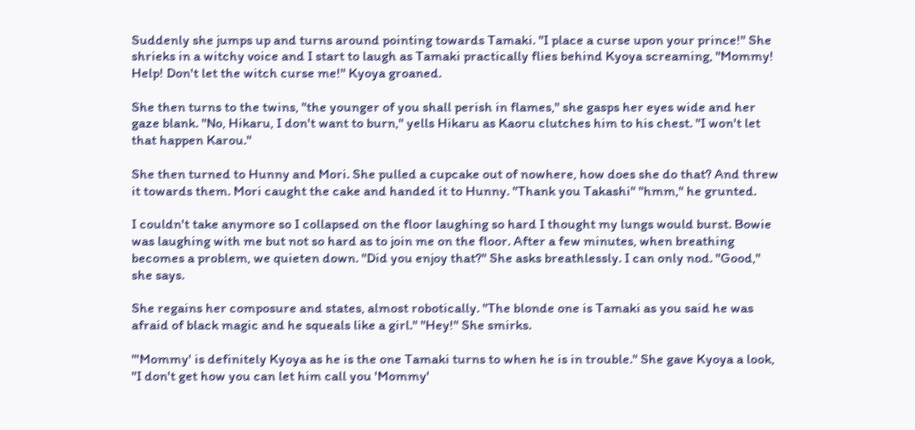Suddenly she jumps up and turns around pointing towards Tamaki. "I place a curse upon your prince!" She shrieks in a witchy voice and I start to laugh as Tamaki practically flies behind Kyoya screaming, "Mommy! Help! Don't let the witch curse me!" Kyoya groaned.

She then turns to the twins, "the younger of you shall perish in flames," she gasps her eyes wide and her gaze blank. "No, Hikaru, I don't want to burn," yells Hikaru as Kaoru clutches him to his chest. "I won't let that happen Karou."

She then turned to Hunny and Mori. She pulled a cupcake out of nowhere, how does she do that? And threw it towards them. Mori caught the cake and handed it to Hunny. "Thank you Takashi" "hmm," he grunted.

I couldn't take anymore so I collapsed on the floor laughing so hard I thought my lungs would burst. Bowie was laughing with me but not so hard as to join me on the floor. After a few minutes, when breathing becomes a problem, we quieten down. "Did you enjoy that?" She asks breathlessly. I can only nod. "Good," she says.

She regains her composure and states, almost robotically. "The blonde one is Tamaki as you said he was afraid of black magic and he squeals like a girl." "Hey!" She smirks.

"'Mommy' is definitely Kyoya as he is the one Tamaki turns to when he is in trouble." She gave Kyoya a look, "I don't get how you can let him call you 'Mommy'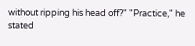without ripping his head off?" "Practice," he stated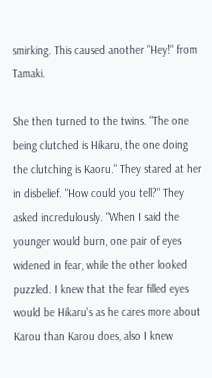smirking. This caused another "Hey!" from Tamaki.

She then turned to the twins. "The one being clutched is Hikaru, the one doing the clutching is Kaoru." They stared at her in disbelief. "How could you tell?" They asked incredulously. "When I said the younger would burn, one pair of eyes widened in fear, while the other looked puzzled. I knew that the fear filled eyes would be Hikaru's as he cares more about Karou than Karou does, also I knew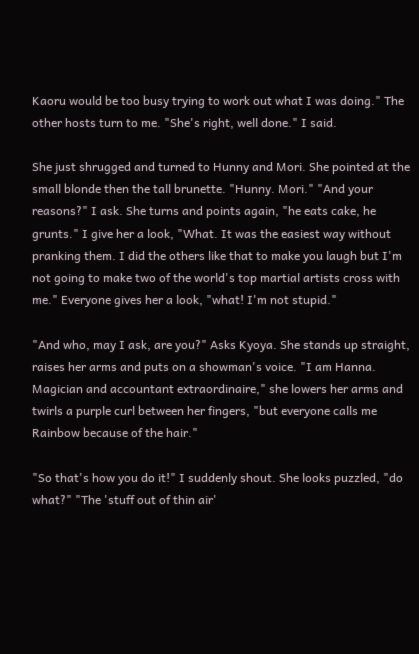Kaoru would be too busy trying to work out what I was doing." The other hosts turn to me. "She's right, well done." I said.

She just shrugged and turned to Hunny and Mori. She pointed at the small blonde then the tall brunette. "Hunny. Mori." "And your reasons?" I ask. She turns and points again, "he eats cake, he grunts." I give her a look, "What. It was the easiest way without pranking them. I did the others like that to make you laugh but I'm not going to make two of the world's top martial artists cross with me." Everyone gives her a look, "what! I'm not stupid."

"And who, may I ask, are you?" Asks Kyoya. She stands up straight, raises her arms and puts on a showman's voice. "I am Hanna. Magician and accountant extraordinaire," she lowers her arms and twirls a purple curl between her fingers, "but everyone calls me Rainbow because of the hair."

"So that's how you do it!" I suddenly shout. She looks puzzled, "do what?" "The 'stuff out of thin air'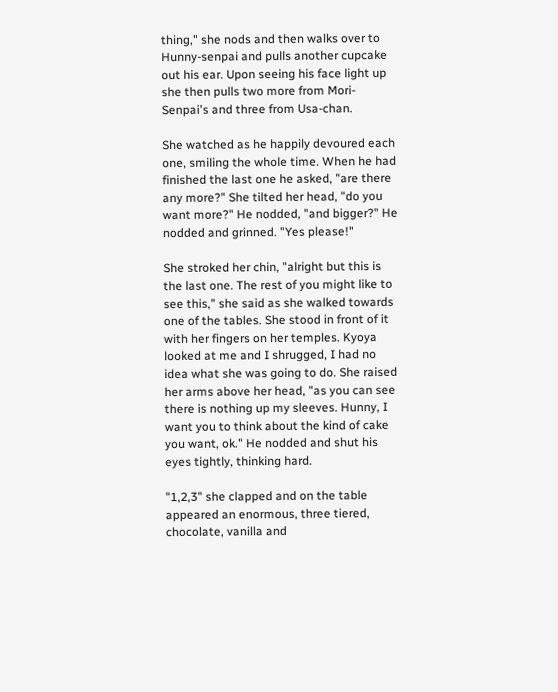thing," she nods and then walks over to Hunny-senpai and pulls another cupcake out his ear. Upon seeing his face light up she then pulls two more from Mori-Senpai's and three from Usa-chan.

She watched as he happily devoured each one, smiling the whole time. When he had finished the last one he asked, "are there any more?" She tilted her head, "do you want more?" He nodded, "and bigger?" He nodded and grinned. "Yes please!"

She stroked her chin, "alright but this is the last one. The rest of you might like to see this," she said as she walked towards one of the tables. She stood in front of it with her fingers on her temples. Kyoya looked at me and I shrugged, I had no idea what she was going to do. She raised her arms above her head, "as you can see there is nothing up my sleeves. Hunny, I want you to think about the kind of cake you want, ok." He nodded and shut his eyes tightly, thinking hard.

"1,2,3" she clapped and on the table appeared an enormous, three tiered, chocolate, vanilla and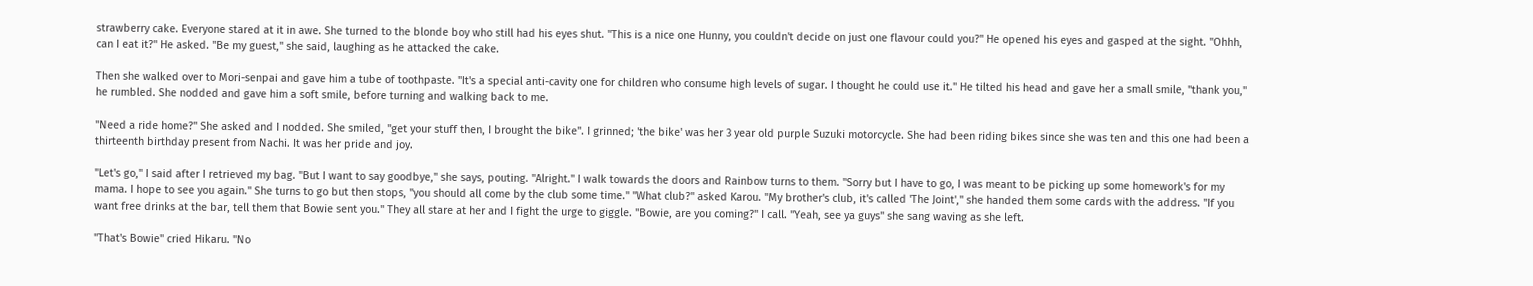strawberry cake. Everyone stared at it in awe. She turned to the blonde boy who still had his eyes shut. "This is a nice one Hunny, you couldn't decide on just one flavour could you?" He opened his eyes and gasped at the sight. "Ohhh, can I eat it?" He asked. "Be my guest," she said, laughing as he attacked the cake.

Then she walked over to Mori-senpai and gave him a tube of toothpaste. "It's a special anti-cavity one for children who consume high levels of sugar. I thought he could use it." He tilted his head and gave her a small smile, "thank you," he rumbled. She nodded and gave him a soft smile, before turning and walking back to me.

"Need a ride home?" She asked and I nodded. She smiled, "get your stuff then, I brought the bike". I grinned; 'the bike' was her 3 year old purple Suzuki motorcycle. She had been riding bikes since she was ten and this one had been a thirteenth birthday present from Nachi. It was her pride and joy.

"Let's go," I said after I retrieved my bag. "But I want to say goodbye," she says, pouting. "Alright." I walk towards the doors and Rainbow turns to them. "Sorry but I have to go, I was meant to be picking up some homework's for my mama. I hope to see you again." She turns to go but then stops, "you should all come by the club some time." "What club?" asked Karou. "My brother's club, it's called 'The Joint'," she handed them some cards with the address. "If you want free drinks at the bar, tell them that Bowie sent you." They all stare at her and I fight the urge to giggle. "Bowie, are you coming?" I call. "Yeah, see ya guys" she sang waving as she left.

"That's Bowie" cried Hikaru. "No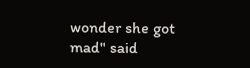wonder she got mad" said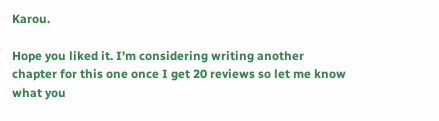Karou.

Hope you liked it. I'm considering writing another chapter for this one once I get 20 reviews so let me know what you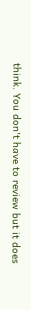think. You don't have to review but it does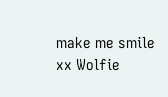make me smile xx Wolfie